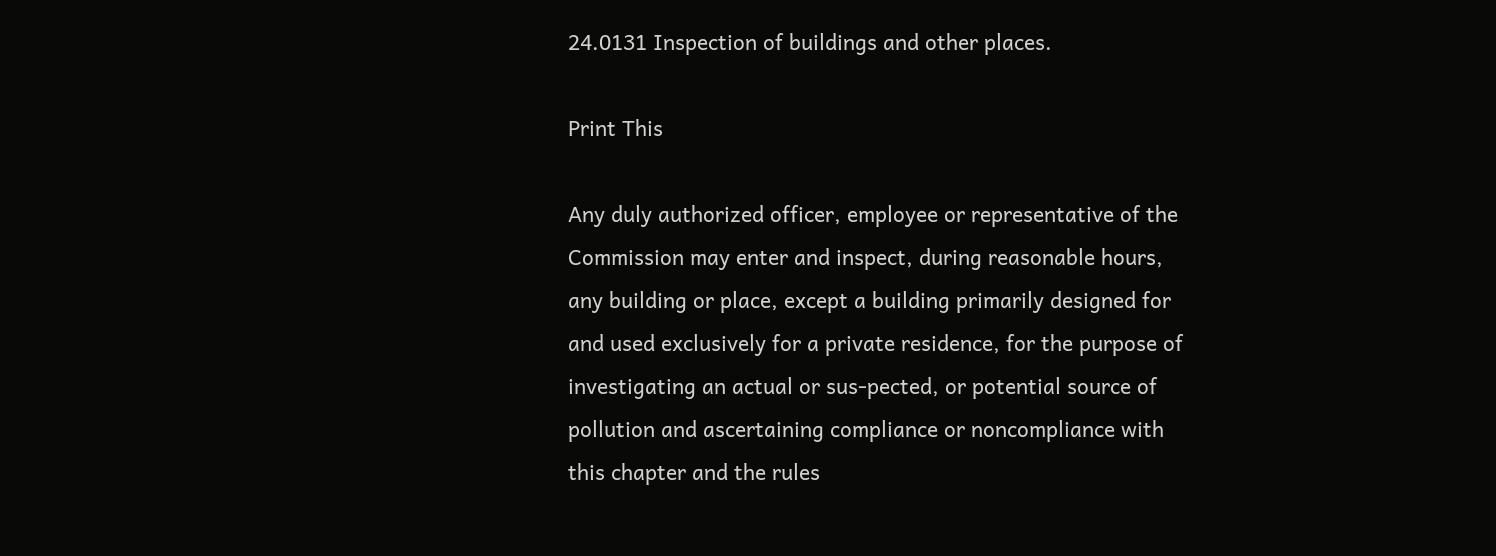24.0131 Inspection of buildings and other places.

Print This

Any duly authorized officer, employee or representative of the Commission may enter and inspect, during reasonable hours, any building or place, except a building primarily designed for and used exclusively for a private residence, for the purpose of investigating an actual or sus-pected, or potential source of pollution and ascertaining compliance or noncompliance with this chapter and the rules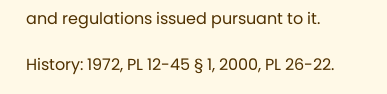and regulations issued pursuant to it.

History: 1972, PL 12-45 § 1, 2000, PL 26-22.